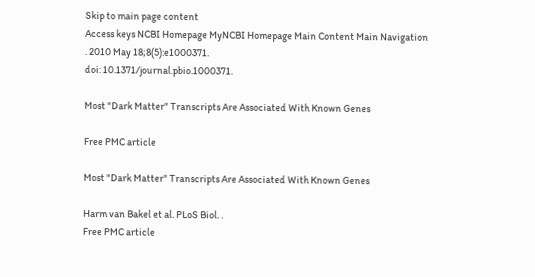Skip to main page content
Access keys NCBI Homepage MyNCBI Homepage Main Content Main Navigation
. 2010 May 18;8(5):e1000371.
doi: 10.1371/journal.pbio.1000371.

Most "Dark Matter" Transcripts Are Associated With Known Genes

Free PMC article

Most "Dark Matter" Transcripts Are Associated With Known Genes

Harm van Bakel et al. PLoS Biol. .
Free PMC article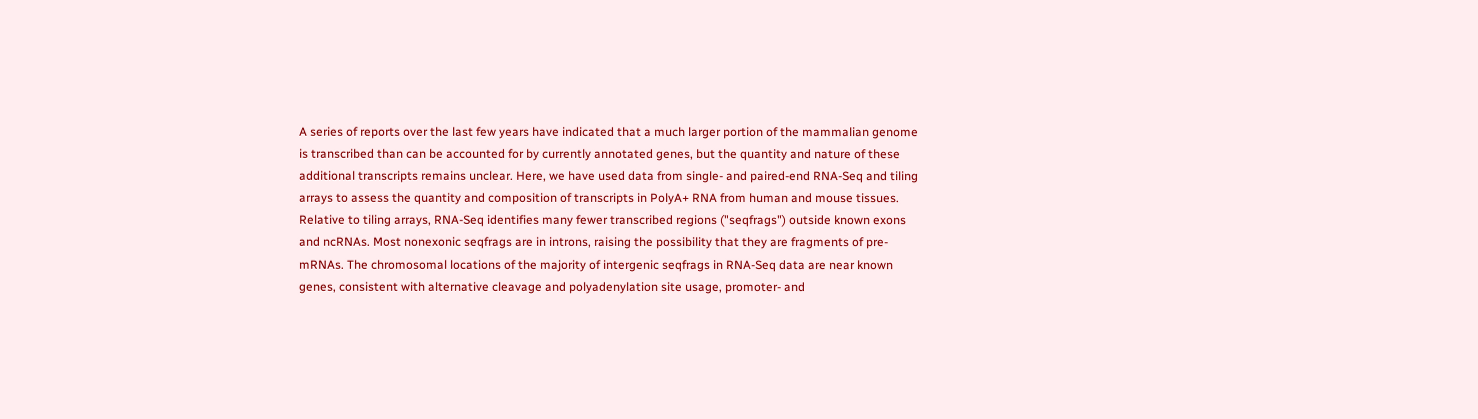A series of reports over the last few years have indicated that a much larger portion of the mammalian genome is transcribed than can be accounted for by currently annotated genes, but the quantity and nature of these additional transcripts remains unclear. Here, we have used data from single- and paired-end RNA-Seq and tiling arrays to assess the quantity and composition of transcripts in PolyA+ RNA from human and mouse tissues. Relative to tiling arrays, RNA-Seq identifies many fewer transcribed regions ("seqfrags") outside known exons and ncRNAs. Most nonexonic seqfrags are in introns, raising the possibility that they are fragments of pre-mRNAs. The chromosomal locations of the majority of intergenic seqfrags in RNA-Seq data are near known genes, consistent with alternative cleavage and polyadenylation site usage, promoter- and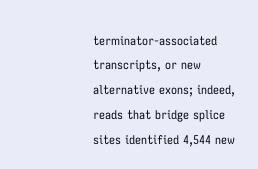terminator-associated transcripts, or new alternative exons; indeed, reads that bridge splice sites identified 4,544 new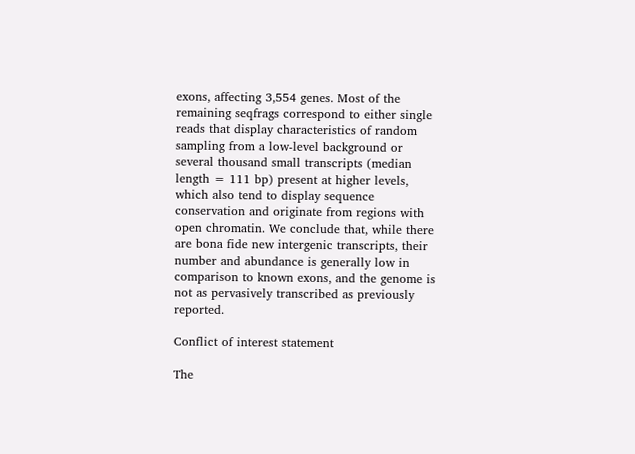exons, affecting 3,554 genes. Most of the remaining seqfrags correspond to either single reads that display characteristics of random sampling from a low-level background or several thousand small transcripts (median length = 111 bp) present at higher levels, which also tend to display sequence conservation and originate from regions with open chromatin. We conclude that, while there are bona fide new intergenic transcripts, their number and abundance is generally low in comparison to known exons, and the genome is not as pervasively transcribed as previously reported.

Conflict of interest statement

The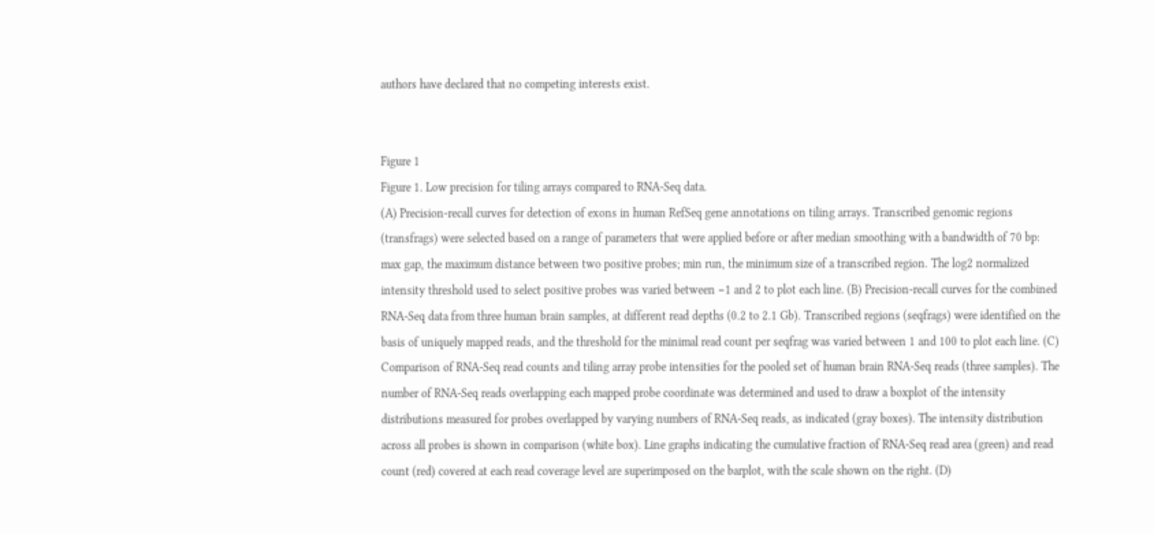authors have declared that no competing interests exist.


Figure 1
Figure 1. Low precision for tiling arrays compared to RNA-Seq data.
(A) Precision-recall curves for detection of exons in human RefSeq gene annotations on tiling arrays. Transcribed genomic regions (transfrags) were selected based on a range of parameters that were applied before or after median smoothing with a bandwidth of 70 bp: max gap, the maximum distance between two positive probes; min run, the minimum size of a transcribed region. The log2 normalized intensity threshold used to select positive probes was varied between −1 and 2 to plot each line. (B) Precision-recall curves for the combined RNA-Seq data from three human brain samples, at different read depths (0.2 to 2.1 Gb). Transcribed regions (seqfrags) were identified on the basis of uniquely mapped reads, and the threshold for the minimal read count per seqfrag was varied between 1 and 100 to plot each line. (C) Comparison of RNA-Seq read counts and tiling array probe intensities for the pooled set of human brain RNA-Seq reads (three samples). The number of RNA-Seq reads overlapping each mapped probe coordinate was determined and used to draw a boxplot of the intensity distributions measured for probes overlapped by varying numbers of RNA-Seq reads, as indicated (gray boxes). The intensity distribution across all probes is shown in comparison (white box). Line graphs indicating the cumulative fraction of RNA-Seq read area (green) and read count (red) covered at each read coverage level are superimposed on the barplot, with the scale shown on the right. (D)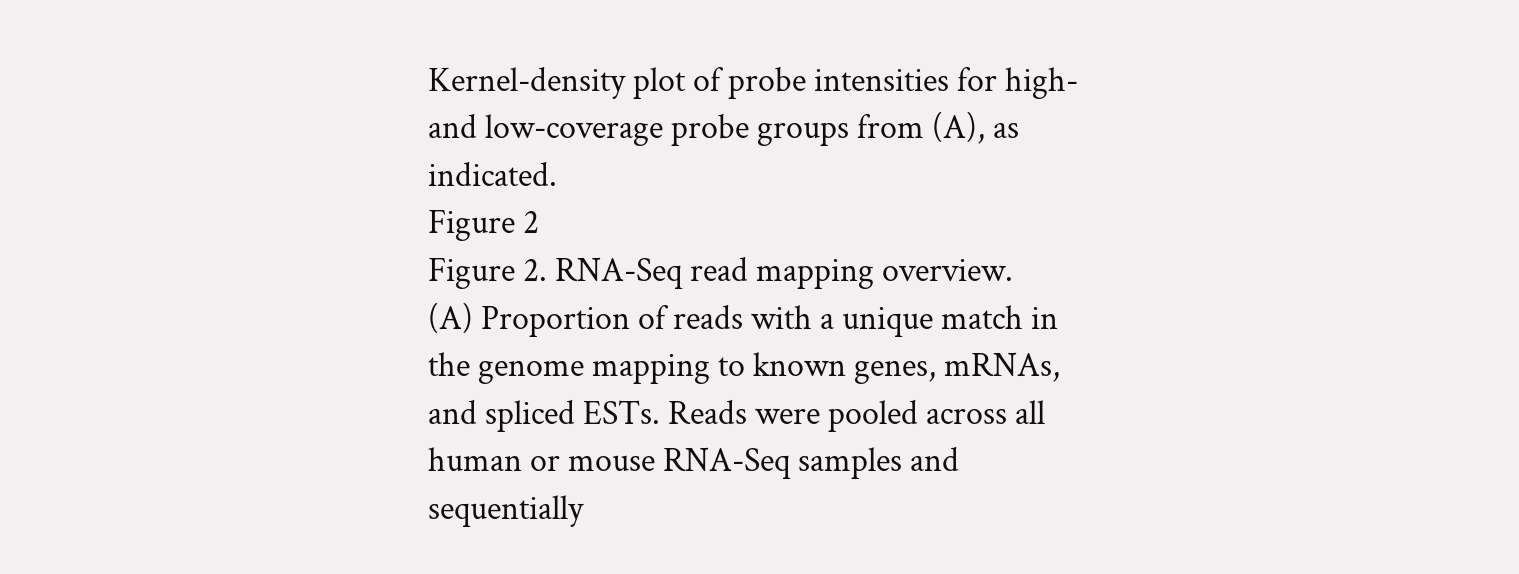Kernel-density plot of probe intensities for high- and low-coverage probe groups from (A), as indicated.
Figure 2
Figure 2. RNA-Seq read mapping overview.
(A) Proportion of reads with a unique match in the genome mapping to known genes, mRNAs, and spliced ESTs. Reads were pooled across all human or mouse RNA-Seq samples and sequentially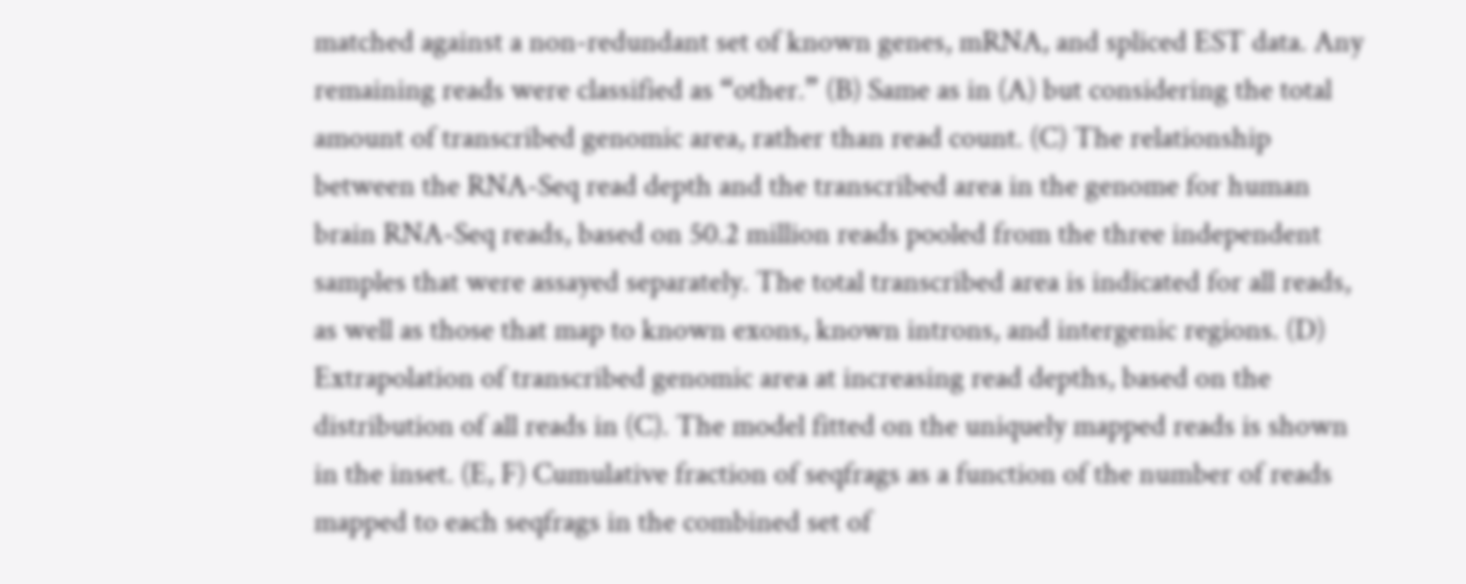matched against a non-redundant set of known genes, mRNA, and spliced EST data. Any remaining reads were classified as “other.” (B) Same as in (A) but considering the total amount of transcribed genomic area, rather than read count. (C) The relationship between the RNA-Seq read depth and the transcribed area in the genome for human brain RNA-Seq reads, based on 50.2 million reads pooled from the three independent samples that were assayed separately. The total transcribed area is indicated for all reads, as well as those that map to known exons, known introns, and intergenic regions. (D) Extrapolation of transcribed genomic area at increasing read depths, based on the distribution of all reads in (C). The model fitted on the uniquely mapped reads is shown in the inset. (E, F) Cumulative fraction of seqfrags as a function of the number of reads mapped to each seqfrags in the combined set of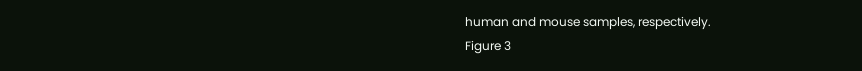human and mouse samples, respectively.
Figure 3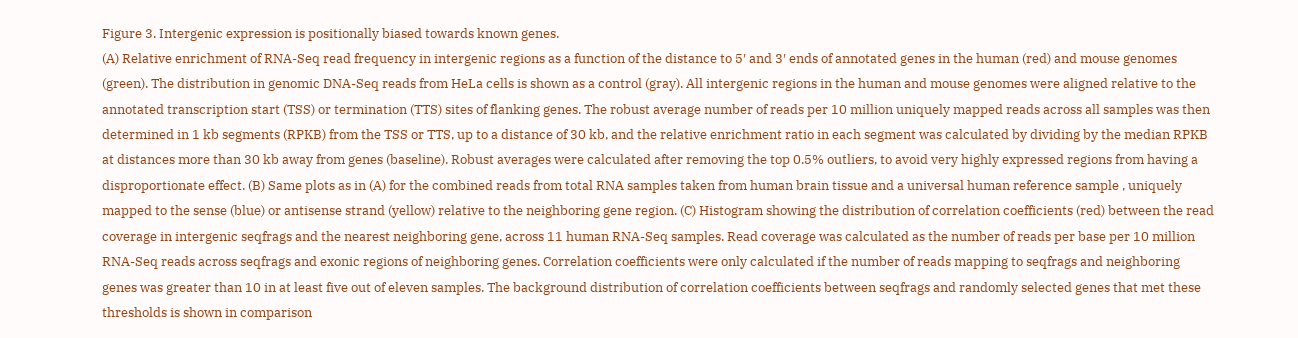Figure 3. Intergenic expression is positionally biased towards known genes.
(A) Relative enrichment of RNA-Seq read frequency in intergenic regions as a function of the distance to 5′ and 3′ ends of annotated genes in the human (red) and mouse genomes (green). The distribution in genomic DNA-Seq reads from HeLa cells is shown as a control (gray). All intergenic regions in the human and mouse genomes were aligned relative to the annotated transcription start (TSS) or termination (TTS) sites of flanking genes. The robust average number of reads per 10 million uniquely mapped reads across all samples was then determined in 1 kb segments (RPKB) from the TSS or TTS, up to a distance of 30 kb, and the relative enrichment ratio in each segment was calculated by dividing by the median RPKB at distances more than 30 kb away from genes (baseline). Robust averages were calculated after removing the top 0.5% outliers, to avoid very highly expressed regions from having a disproportionate effect. (B) Same plots as in (A) for the combined reads from total RNA samples taken from human brain tissue and a universal human reference sample , uniquely mapped to the sense (blue) or antisense strand (yellow) relative to the neighboring gene region. (C) Histogram showing the distribution of correlation coefficients (red) between the read coverage in intergenic seqfrags and the nearest neighboring gene, across 11 human RNA-Seq samples. Read coverage was calculated as the number of reads per base per 10 million RNA-Seq reads across seqfrags and exonic regions of neighboring genes. Correlation coefficients were only calculated if the number of reads mapping to seqfrags and neighboring genes was greater than 10 in at least five out of eleven samples. The background distribution of correlation coefficients between seqfrags and randomly selected genes that met these thresholds is shown in comparison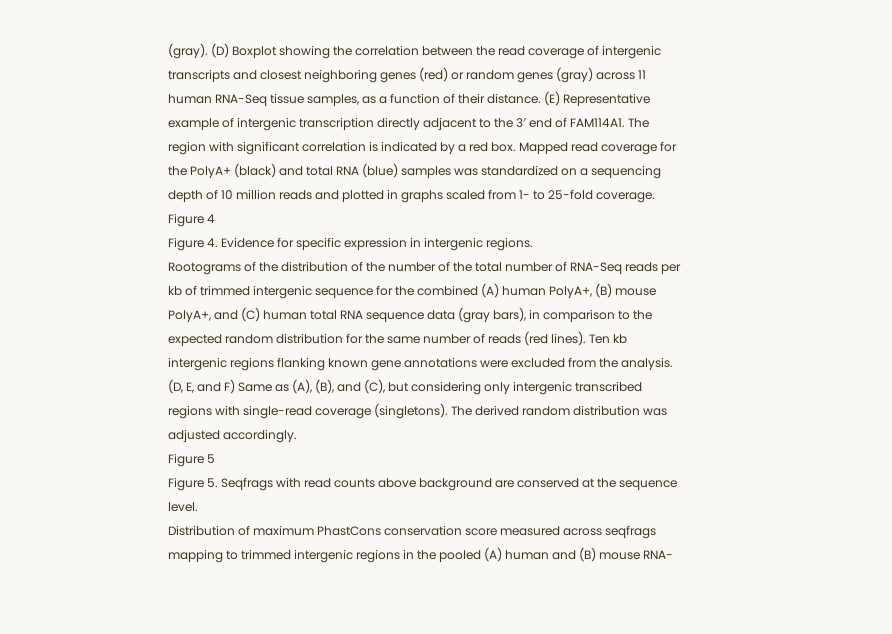(gray). (D) Boxplot showing the correlation between the read coverage of intergenic transcripts and closest neighboring genes (red) or random genes (gray) across 11 human RNA-Seq tissue samples, as a function of their distance. (E) Representative example of intergenic transcription directly adjacent to the 3′ end of FAM114A1. The region with significant correlation is indicated by a red box. Mapped read coverage for the PolyA+ (black) and total RNA (blue) samples was standardized on a sequencing depth of 10 million reads and plotted in graphs scaled from 1- to 25-fold coverage.
Figure 4
Figure 4. Evidence for specific expression in intergenic regions.
Rootograms of the distribution of the number of the total number of RNA-Seq reads per kb of trimmed intergenic sequence for the combined (A) human PolyA+, (B) mouse PolyA+, and (C) human total RNA sequence data (gray bars), in comparison to the expected random distribution for the same number of reads (red lines). Ten kb intergenic regions flanking known gene annotations were excluded from the analysis. (D, E, and F) Same as (A), (B), and (C), but considering only intergenic transcribed regions with single-read coverage (singletons). The derived random distribution was adjusted accordingly.
Figure 5
Figure 5. Seqfrags with read counts above background are conserved at the sequence level.
Distribution of maximum PhastCons conservation score measured across seqfrags mapping to trimmed intergenic regions in the pooled (A) human and (B) mouse RNA-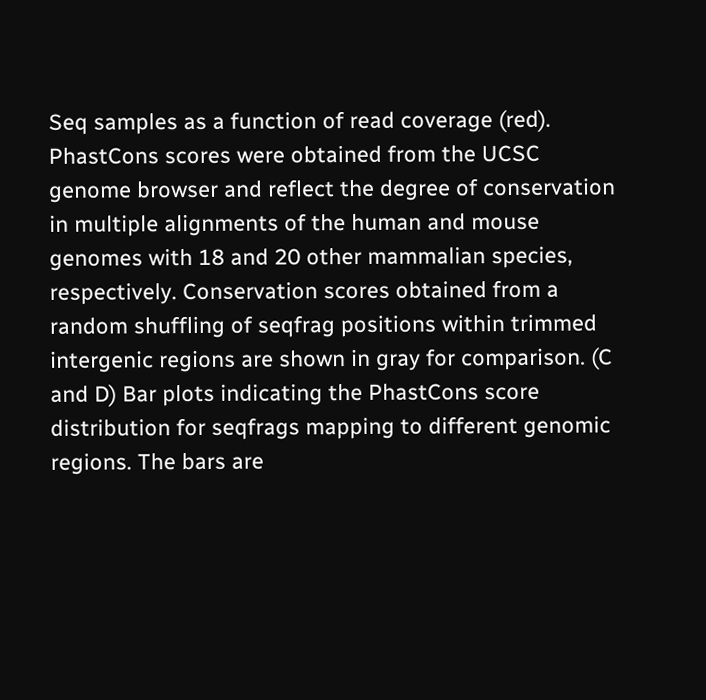Seq samples as a function of read coverage (red). PhastCons scores were obtained from the UCSC genome browser and reflect the degree of conservation in multiple alignments of the human and mouse genomes with 18 and 20 other mammalian species, respectively. Conservation scores obtained from a random shuffling of seqfrag positions within trimmed intergenic regions are shown in gray for comparison. (C and D) Bar plots indicating the PhastCons score distribution for seqfrags mapping to different genomic regions. The bars are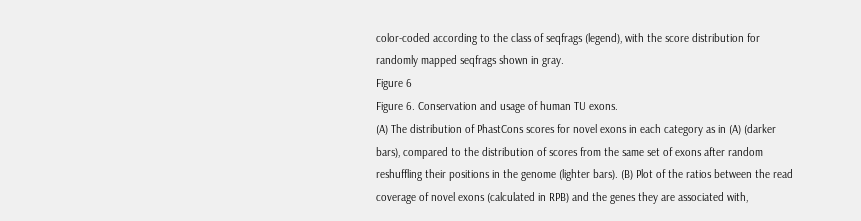color-coded according to the class of seqfrags (legend), with the score distribution for randomly mapped seqfrags shown in gray.
Figure 6
Figure 6. Conservation and usage of human TU exons.
(A) The distribution of PhastCons scores for novel exons in each category as in (A) (darker bars), compared to the distribution of scores from the same set of exons after random reshuffling their positions in the genome (lighter bars). (B) Plot of the ratios between the read coverage of novel exons (calculated in RPB) and the genes they are associated with,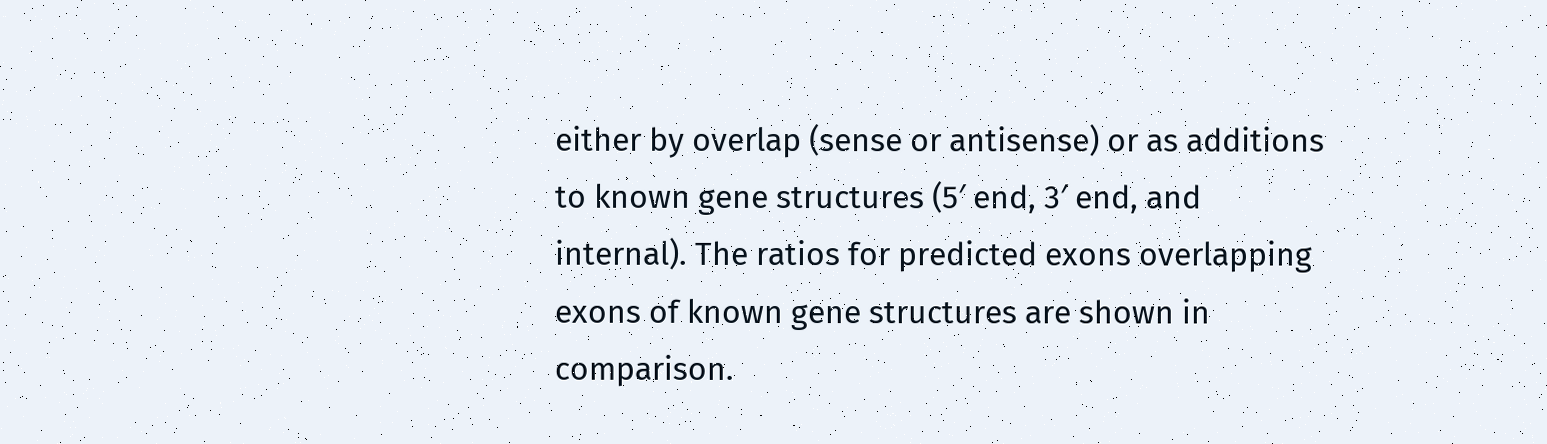either by overlap (sense or antisense) or as additions to known gene structures (5′ end, 3′ end, and internal). The ratios for predicted exons overlapping exons of known gene structures are shown in comparison.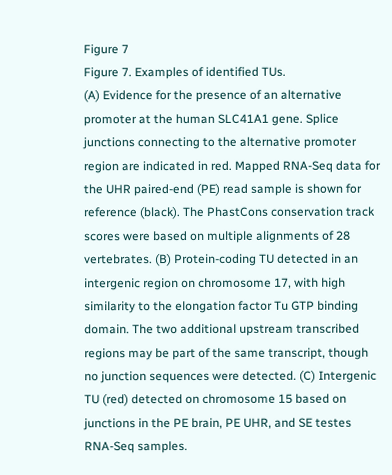Figure 7
Figure 7. Examples of identified TUs.
(A) Evidence for the presence of an alternative promoter at the human SLC41A1 gene. Splice junctions connecting to the alternative promoter region are indicated in red. Mapped RNA-Seq data for the UHR paired-end (PE) read sample is shown for reference (black). The PhastCons conservation track scores were based on multiple alignments of 28 vertebrates. (B) Protein-coding TU detected in an intergenic region on chromosome 17, with high similarity to the elongation factor Tu GTP binding domain. The two additional upstream transcribed regions may be part of the same transcript, though no junction sequences were detected. (C) Intergenic TU (red) detected on chromosome 15 based on junctions in the PE brain, PE UHR, and SE testes RNA-Seq samples.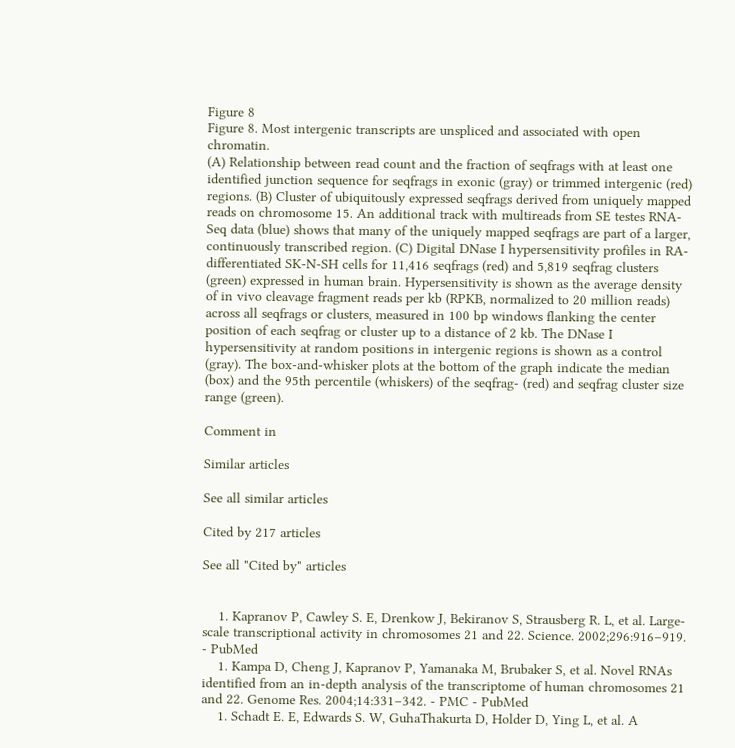Figure 8
Figure 8. Most intergenic transcripts are unspliced and associated with open chromatin.
(A) Relationship between read count and the fraction of seqfrags with at least one identified junction sequence for seqfrags in exonic (gray) or trimmed intergenic (red) regions. (B) Cluster of ubiquitously expressed seqfrags derived from uniquely mapped reads on chromosome 15. An additional track with multireads from SE testes RNA-Seq data (blue) shows that many of the uniquely mapped seqfrags are part of a larger, continuously transcribed region. (C) Digital DNase I hypersensitivity profiles in RA-differentiated SK-N-SH cells for 11,416 seqfrags (red) and 5,819 seqfrag clusters (green) expressed in human brain. Hypersensitivity is shown as the average density of in vivo cleavage fragment reads per kb (RPKB, normalized to 20 million reads) across all seqfrags or clusters, measured in 100 bp windows flanking the center position of each seqfrag or cluster up to a distance of 2 kb. The DNase I hypersensitivity at random positions in intergenic regions is shown as a control (gray). The box-and-whisker plots at the bottom of the graph indicate the median (box) and the 95th percentile (whiskers) of the seqfrag- (red) and seqfrag cluster size range (green).

Comment in

Similar articles

See all similar articles

Cited by 217 articles

See all "Cited by" articles


    1. Kapranov P, Cawley S. E, Drenkow J, Bekiranov S, Strausberg R. L, et al. Large-scale transcriptional activity in chromosomes 21 and 22. Science. 2002;296:916–919. - PubMed
    1. Kampa D, Cheng J, Kapranov P, Yamanaka M, Brubaker S, et al. Novel RNAs identified from an in-depth analysis of the transcriptome of human chromosomes 21 and 22. Genome Res. 2004;14:331–342. - PMC - PubMed
    1. Schadt E. E, Edwards S. W, GuhaThakurta D, Holder D, Ying L, et al. A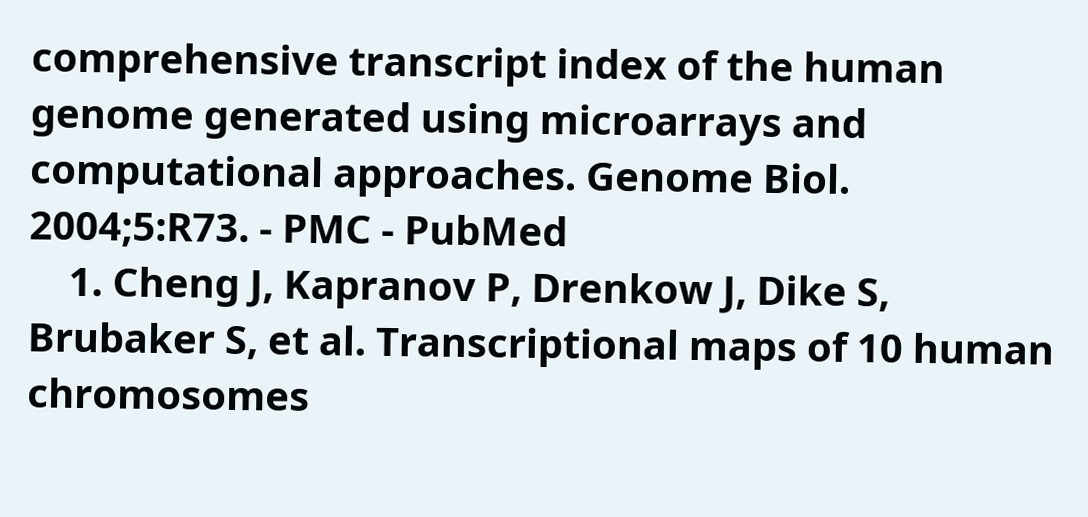comprehensive transcript index of the human genome generated using microarrays and computational approaches. Genome Biol. 2004;5:R73. - PMC - PubMed
    1. Cheng J, Kapranov P, Drenkow J, Dike S, Brubaker S, et al. Transcriptional maps of 10 human chromosomes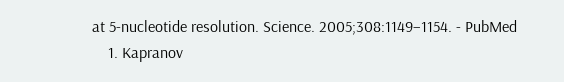at 5-nucleotide resolution. Science. 2005;308:1149–1154. - PubMed
    1. Kapranov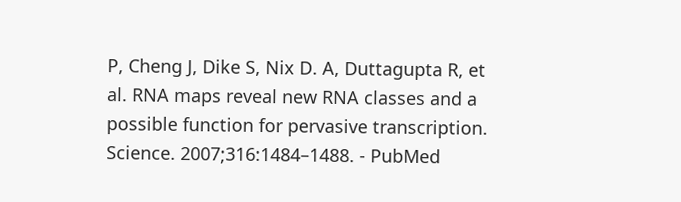P, Cheng J, Dike S, Nix D. A, Duttagupta R, et al. RNA maps reveal new RNA classes and a possible function for pervasive transcription. Science. 2007;316:1484–1488. - PubMed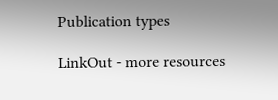Publication types

LinkOut - more resources